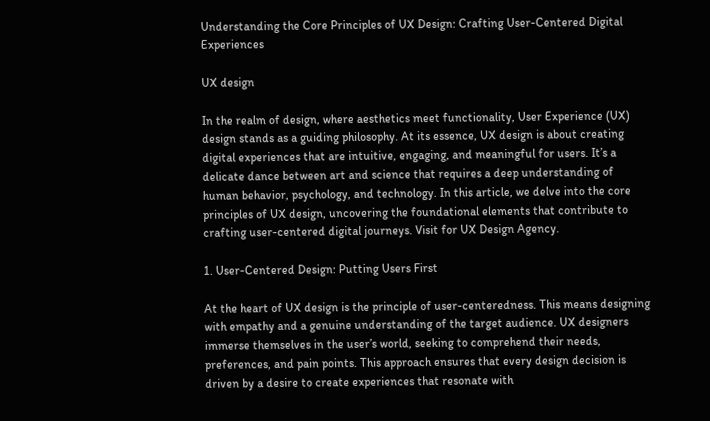Understanding the Core Principles of UX Design: Crafting User-Centered Digital Experiences

UX design

In the realm of design, where aesthetics meet functionality, User Experience (UX) design stands as a guiding philosophy. At its essence, UX design is about creating digital experiences that are intuitive, engaging, and meaningful for users. It’s a delicate dance between art and science that requires a deep understanding of human behavior, psychology, and technology. In this article, we delve into the core principles of UX design, uncovering the foundational elements that contribute to crafting user-centered digital journeys. Visit for UX Design Agency.

1. User-Centered Design: Putting Users First

At the heart of UX design is the principle of user-centeredness. This means designing with empathy and a genuine understanding of the target audience. UX designers immerse themselves in the user’s world, seeking to comprehend their needs, preferences, and pain points. This approach ensures that every design decision is driven by a desire to create experiences that resonate with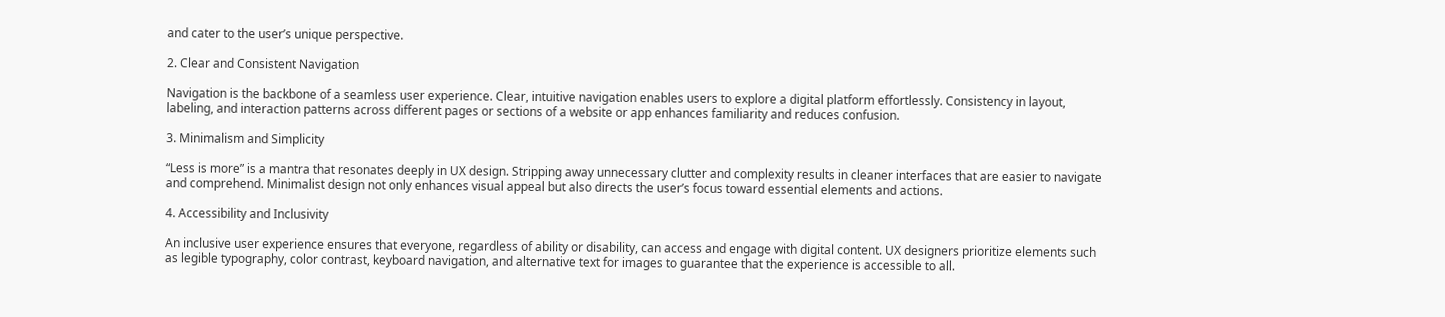and cater to the user’s unique perspective.

2. Clear and Consistent Navigation

Navigation is the backbone of a seamless user experience. Clear, intuitive navigation enables users to explore a digital platform effortlessly. Consistency in layout, labeling, and interaction patterns across different pages or sections of a website or app enhances familiarity and reduces confusion.

3. Minimalism and Simplicity

“Less is more” is a mantra that resonates deeply in UX design. Stripping away unnecessary clutter and complexity results in cleaner interfaces that are easier to navigate and comprehend. Minimalist design not only enhances visual appeal but also directs the user’s focus toward essential elements and actions.

4. Accessibility and Inclusivity

An inclusive user experience ensures that everyone, regardless of ability or disability, can access and engage with digital content. UX designers prioritize elements such as legible typography, color contrast, keyboard navigation, and alternative text for images to guarantee that the experience is accessible to all.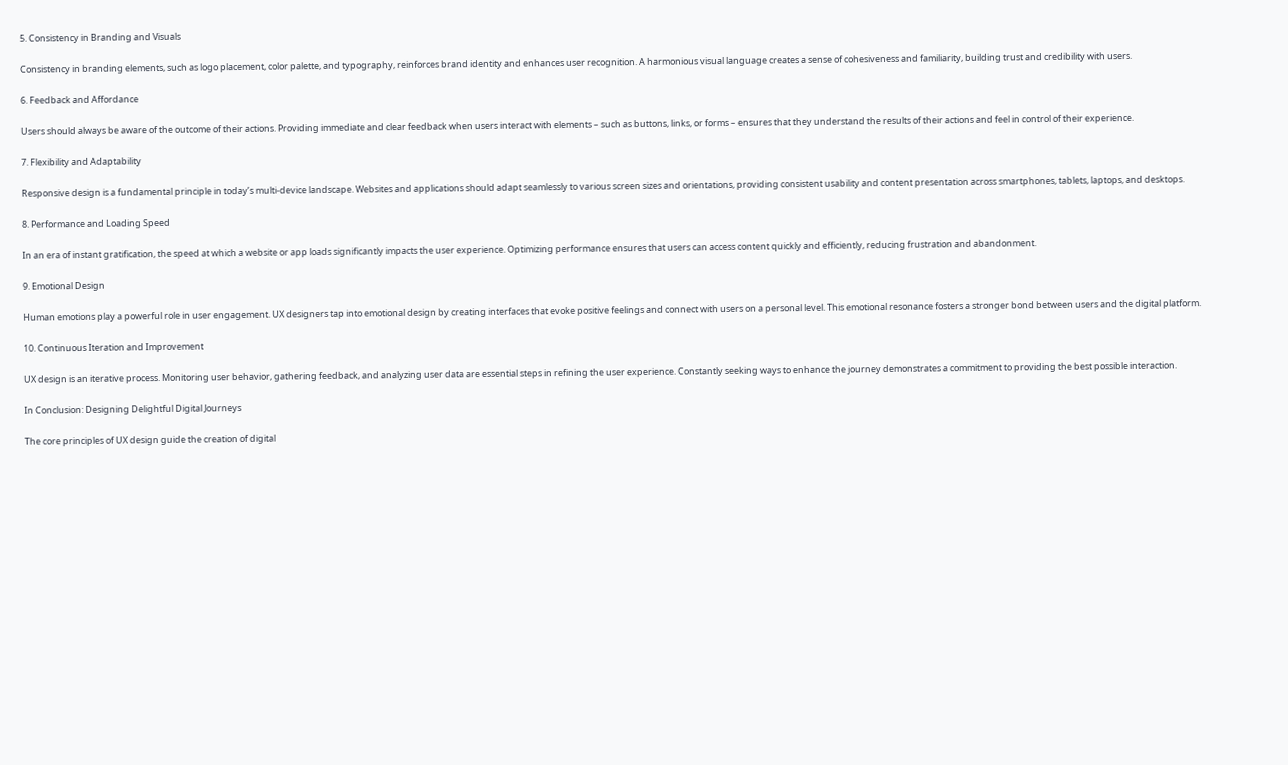5. Consistency in Branding and Visuals

Consistency in branding elements, such as logo placement, color palette, and typography, reinforces brand identity and enhances user recognition. A harmonious visual language creates a sense of cohesiveness and familiarity, building trust and credibility with users.

6. Feedback and Affordance

Users should always be aware of the outcome of their actions. Providing immediate and clear feedback when users interact with elements – such as buttons, links, or forms – ensures that they understand the results of their actions and feel in control of their experience.

7. Flexibility and Adaptability

Responsive design is a fundamental principle in today’s multi-device landscape. Websites and applications should adapt seamlessly to various screen sizes and orientations, providing consistent usability and content presentation across smartphones, tablets, laptops, and desktops.

8. Performance and Loading Speed

In an era of instant gratification, the speed at which a website or app loads significantly impacts the user experience. Optimizing performance ensures that users can access content quickly and efficiently, reducing frustration and abandonment.

9. Emotional Design

Human emotions play a powerful role in user engagement. UX designers tap into emotional design by creating interfaces that evoke positive feelings and connect with users on a personal level. This emotional resonance fosters a stronger bond between users and the digital platform.

10. Continuous Iteration and Improvement

UX design is an iterative process. Monitoring user behavior, gathering feedback, and analyzing user data are essential steps in refining the user experience. Constantly seeking ways to enhance the journey demonstrates a commitment to providing the best possible interaction.

In Conclusion: Designing Delightful Digital Journeys

The core principles of UX design guide the creation of digital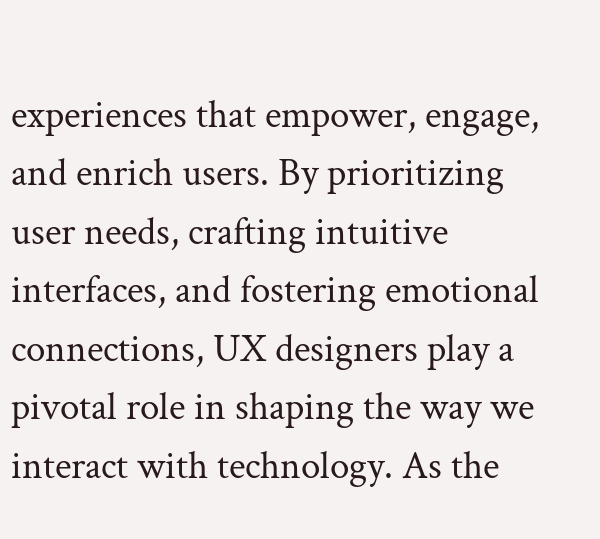experiences that empower, engage, and enrich users. By prioritizing user needs, crafting intuitive interfaces, and fostering emotional connections, UX designers play a pivotal role in shaping the way we interact with technology. As the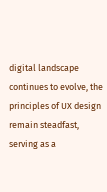digital landscape continues to evolve, the principles of UX design remain steadfast, serving as a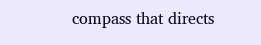compass that directs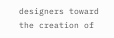designers toward the creation of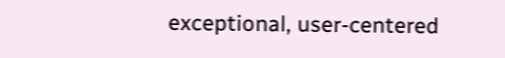exceptional, user-centered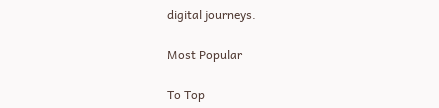digital journeys.

Most Popular

To Top